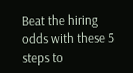Beat the hiring odds with these 5 steps to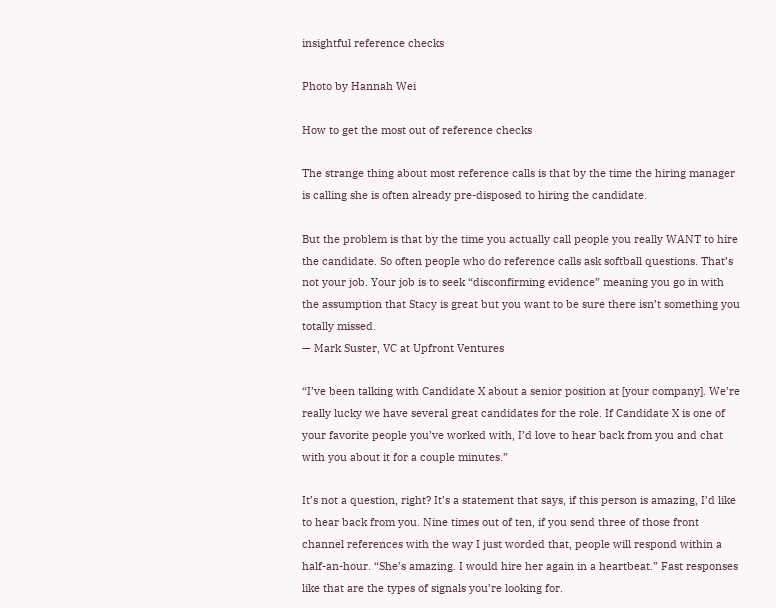insightful reference checks

Photo by Hannah Wei

How to get the most out of reference checks

The strange thing about most reference calls is that by the time the hiring manager is calling she is often already pre-disposed to hiring the candidate.

But the problem is that by the time you actually call people you really WANT to hire the candidate. So often people who do reference calls ask softball questions. That’s not your job. Your job is to seek “disconfirming evidence” meaning you go in with the assumption that Stacy is great but you want to be sure there isn’t something you totally missed.
— Mark Suster, VC at Upfront Ventures

“I’ve been talking with Candidate X about a senior position at [your company]. We’re really lucky we have several great candidates for the role. If Candidate X is one of your favorite people you’ve worked with, I’d love to hear back from you and chat with you about it for a couple minutes.”

It’s not a question, right? It’s a statement that says, if this person is amazing, I’d like to hear back from you. Nine times out of ten, if you send three of those front channel references with the way I just worded that, people will respond within a half-an-hour. “She’s amazing. I would hire her again in a heartbeat.” Fast responses like that are the types of signals you’re looking for.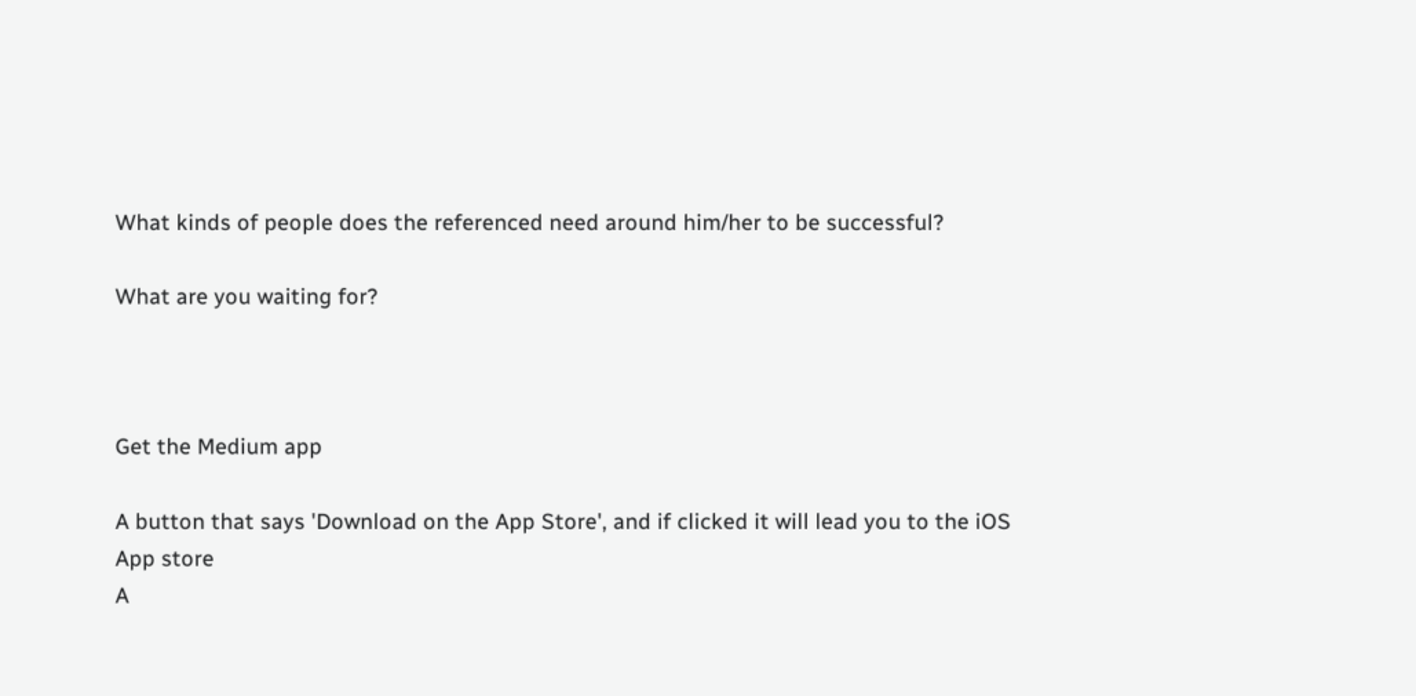What kinds of people does the referenced need around him/her to be successful?

What are you waiting for?



Get the Medium app

A button that says 'Download on the App Store', and if clicked it will lead you to the iOS App store
A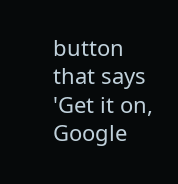button that says 'Get it on, Google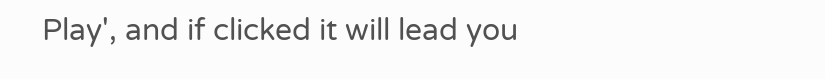Play', and if clicked it will lead you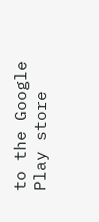to the Google Play store